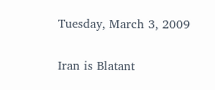Tuesday, March 3, 2009

Iran is Blatant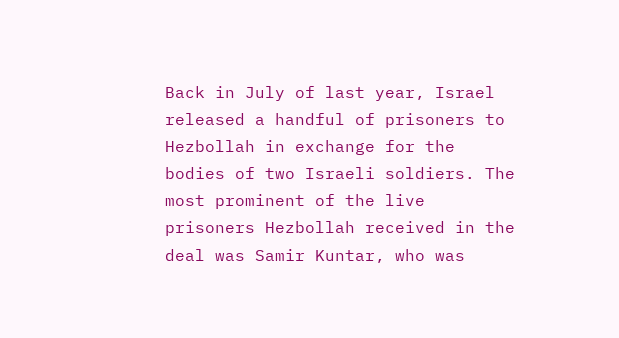Back in July of last year, Israel released a handful of prisoners to Hezbollah in exchange for the bodies of two Israeli soldiers. The most prominent of the live prisoners Hezbollah received in the deal was Samir Kuntar, who was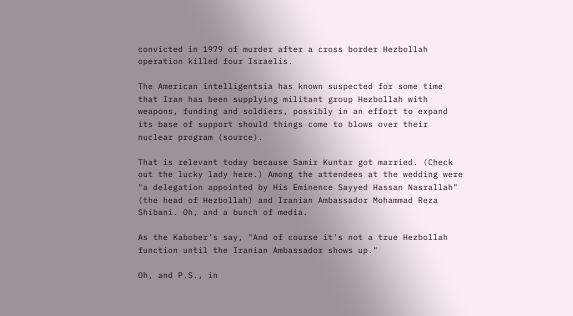convicted in 1979 of murder after a cross border Hezbollah operation killed four Israelis.

The American intelligentsia has known suspected for some time that Iran has been supplying militant group Hezbollah with weapons, funding and soldiers, possibly in an effort to expand its base of support should things come to blows over their nuclear program (source).

That is relevant today because Samir Kuntar got married. (Check out the lucky lady here.) Among the attendees at the wedding were "a delegation appointed by His Eminence Sayyed Hassan Nasrallah" (the head of Hezbollah) and Iranian Ambassador Mohammad Reza Shibani. Oh, and a bunch of media.

As the Kabober's say, "And of course it's not a true Hezbollah function until the Iranian Ambassador shows up."

Oh, and P.S., in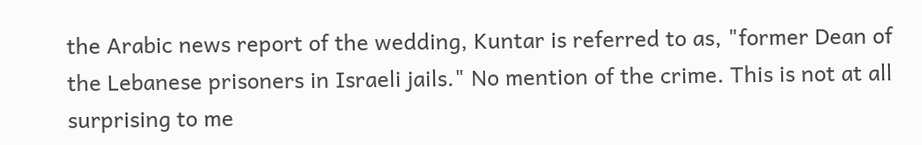the Arabic news report of the wedding, Kuntar is referred to as, "former Dean of the Lebanese prisoners in Israeli jails." No mention of the crime. This is not at all surprising to me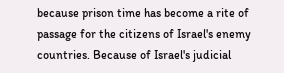because prison time has become a rite of passage for the citizens of Israel's enemy countries. Because of Israel's judicial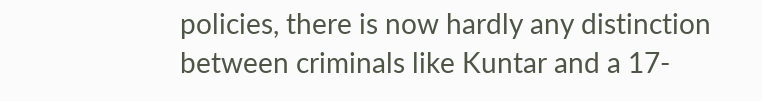policies, there is now hardly any distinction between criminals like Kuntar and a 17-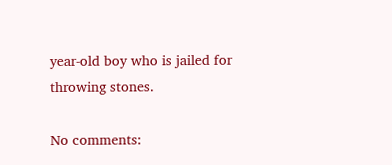year-old boy who is jailed for throwing stones.

No comments: